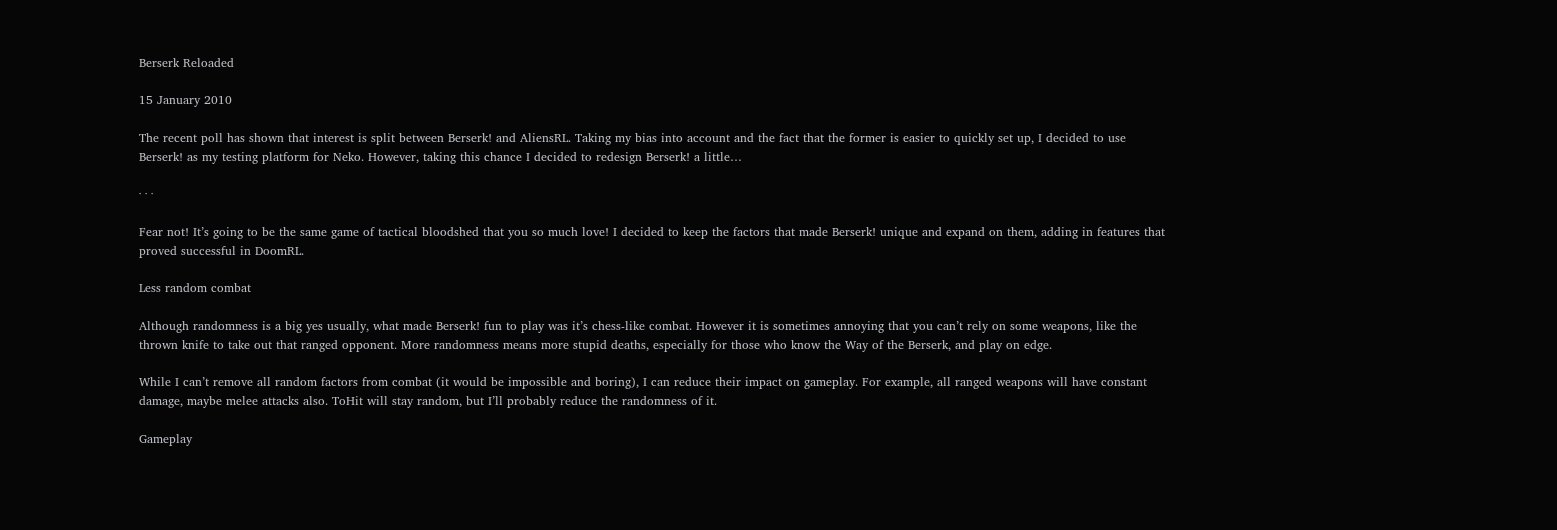Berserk Reloaded

15 January 2010

The recent poll has shown that interest is split between Berserk! and AliensRL. Taking my bias into account and the fact that the former is easier to quickly set up, I decided to use Berserk! as my testing platform for Neko. However, taking this chance I decided to redesign Berserk! a little…

· · ·

Fear not! It’s going to be the same game of tactical bloodshed that you so much love! I decided to keep the factors that made Berserk! unique and expand on them, adding in features that proved successful in DoomRL.

Less random combat

Although randomness is a big yes usually, what made Berserk! fun to play was it’s chess-like combat. However it is sometimes annoying that you can’t rely on some weapons, like the thrown knife to take out that ranged opponent. More randomness means more stupid deaths, especially for those who know the Way of the Berserk, and play on edge.

While I can’t remove all random factors from combat (it would be impossible and boring), I can reduce their impact on gameplay. For example, all ranged weapons will have constant damage, maybe melee attacks also. ToHit will stay random, but I’ll probably reduce the randomness of it.

Gameplay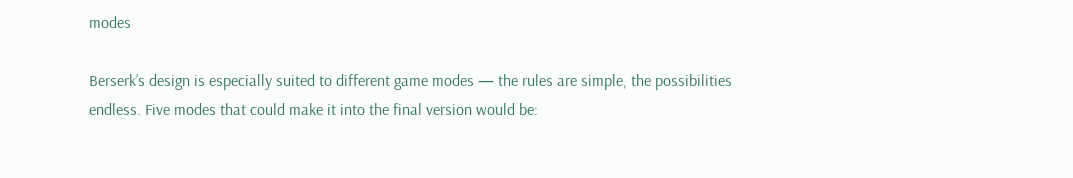modes

Berserk’s design is especially suited to different game modes — the rules are simple, the possibilities endless. Five modes that could make it into the final version would be: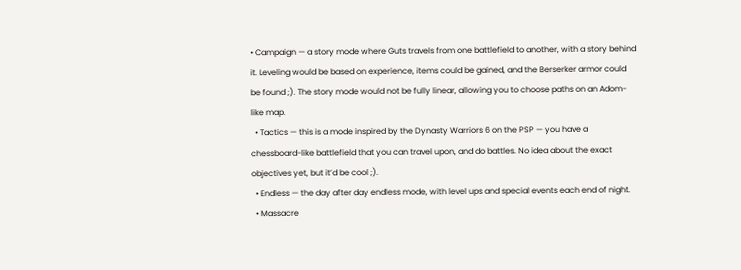• Campaign — a story mode where Guts travels from one battlefield to another, with a story behind it. Leveling would be based on experience, items could be gained, and the Berserker armor could be found ;). The story mode would not be fully linear, allowing you to choose paths on an Adom-like map.
  • Tactics — this is a mode inspired by the Dynasty Warriors 6 on the PSP — you have a chessboard-like battlefield that you can travel upon, and do battles. No idea about the exact objectives yet, but it’d be cool ;).
  • Endless — the day after day endless mode, with level ups and special events each end of night.
  • Massacre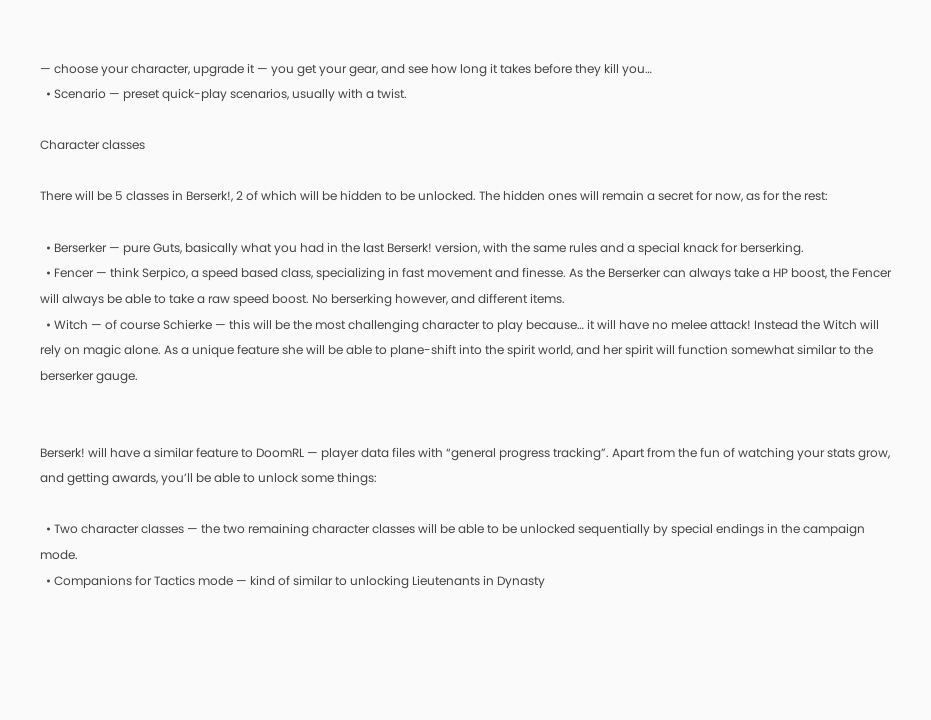— choose your character, upgrade it — you get your gear, and see how long it takes before they kill you…
  • Scenario — preset quick-play scenarios, usually with a twist.

Character classes

There will be 5 classes in Berserk!, 2 of which will be hidden to be unlocked. The hidden ones will remain a secret for now, as for the rest:

  • Berserker — pure Guts, basically what you had in the last Berserk! version, with the same rules and a special knack for berserking.
  • Fencer — think Serpico, a speed based class, specializing in fast movement and finesse. As the Berserker can always take a HP boost, the Fencer will always be able to take a raw speed boost. No berserking however, and different items.
  • Witch — of course Schierke — this will be the most challenging character to play because… it will have no melee attack! Instead the Witch will rely on magic alone. As a unique feature she will be able to plane-shift into the spirit world, and her spirit will function somewhat similar to the berserker gauge.


Berserk! will have a similar feature to DoomRL — player data files with “general progress tracking”. Apart from the fun of watching your stats grow, and getting awards, you’ll be able to unlock some things:

  • Two character classes — the two remaining character classes will be able to be unlocked sequentially by special endings in the campaign mode.
  • Companions for Tactics mode — kind of similar to unlocking Lieutenants in Dynasty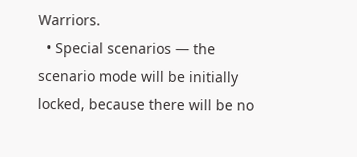Warriors.
  • Special scenarios — the scenario mode will be initially locked, because there will be no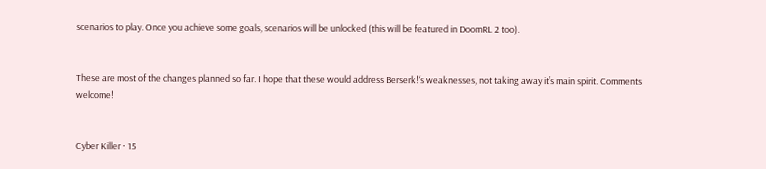scenarios to play. Once you achieve some goals, scenarios will be unlocked (this will be featured in DoomRL 2 too).


These are most of the changes planned so far. I hope that these would address Berserk!‘s weaknesses, not taking away it’s main spirit. Comments welcome!


Cyber Killer · 15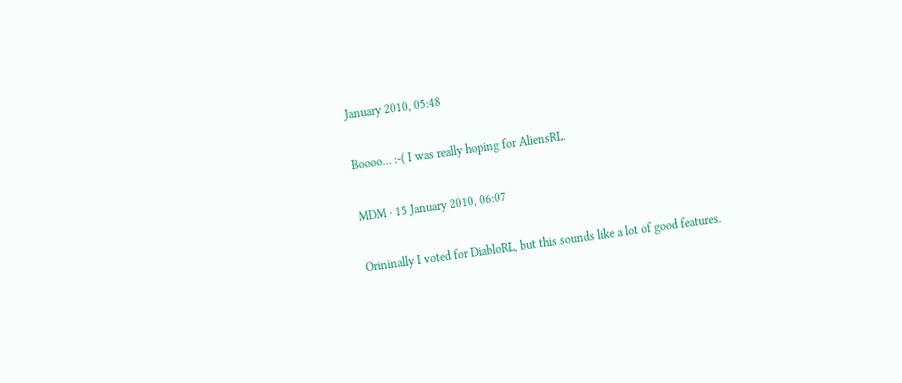January 2010, 05:48

Boooo… :-( I was really hoping for AliensRL.

MDM · 15 January 2010, 06:07

Orininally I voted for DiabloRL, but this sounds like a lot of good features.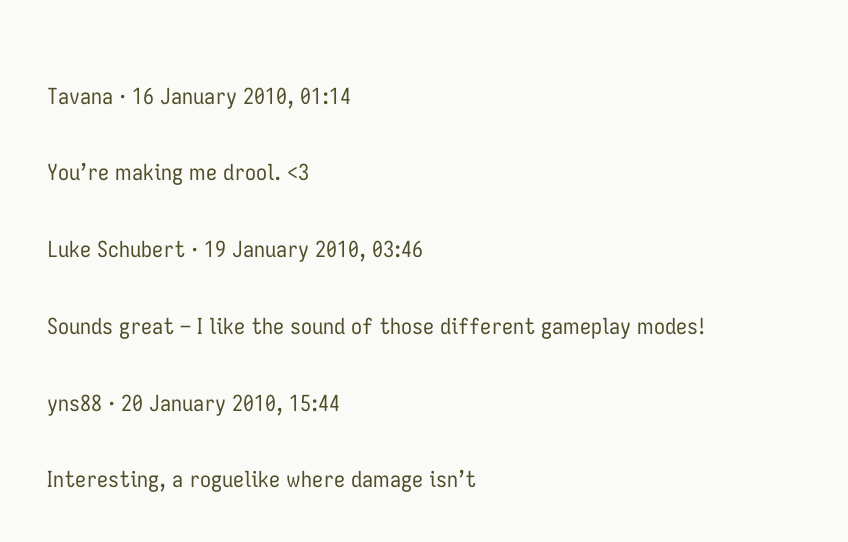Tavana · 16 January 2010, 01:14

You’re making me drool. <3

Luke Schubert · 19 January 2010, 03:46

Sounds great – I like the sound of those different gameplay modes!

yns88 · 20 January 2010, 15:44

Interesting, a roguelike where damage isn’t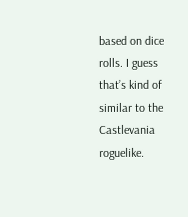based on dice rolls. I guess that’s kind of similar to the Castlevania roguelike.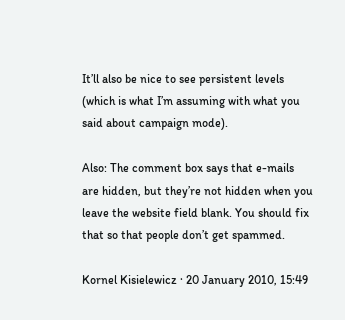It’ll also be nice to see persistent levels (which is what I’m assuming with what you said about campaign mode).

Also: The comment box says that e-mails are hidden, but they’re not hidden when you leave the website field blank. You should fix that so that people don’t get spammed.

Kornel Kisielewicz · 20 January 2010, 15:49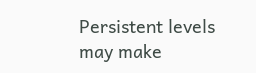Persistent levels may make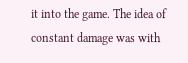it into the game. The idea of constant damage was with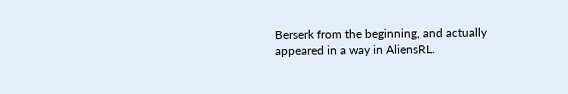Berserk from the beginning, and actually appeared in a way in AliensRL.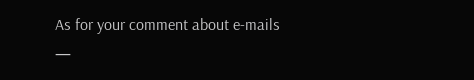As for your comment about e-mails —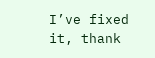I’ve fixed it, thank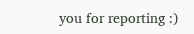you for reporting :)